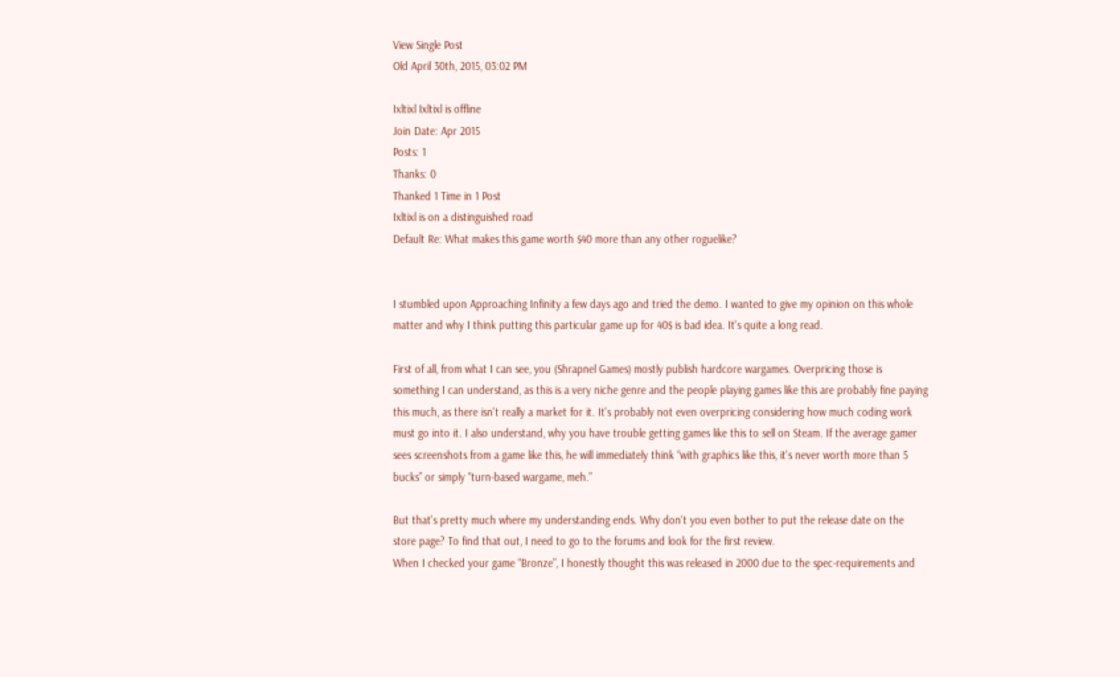View Single Post
Old April 30th, 2015, 03:02 PM

Ixltixl Ixltixl is offline
Join Date: Apr 2015
Posts: 1
Thanks: 0
Thanked 1 Time in 1 Post
Ixltixl is on a distinguished road
Default Re: What makes this game worth $40 more than any other roguelike?


I stumbled upon Approaching Infinity a few days ago and tried the demo. I wanted to give my opinion on this whole matter and why I think putting this particular game up for 40$ is bad idea. It's quite a long read.

First of all, from what I can see, you (Shrapnel Games) mostly publish hardcore wargames. Overpricing those is something I can understand, as this is a very niche genre and the people playing games like this are probably fine paying this much, as there isn't really a market for it. It's probably not even overpricing considering how much coding work must go into it. I also understand, why you have trouble getting games like this to sell on Steam. If the average gamer sees screenshots from a game like this, he will immediately think “with graphics like this, it's never worth more than 5 bucks” or simply “turn-based wargame, meh.”

But that's pretty much where my understanding ends. Why don't you even bother to put the release date on the store page? To find that out, I need to go to the forums and look for the first review.
When I checked your game “Bronze”, I honestly thought this was released in 2000 due to the spec-requirements and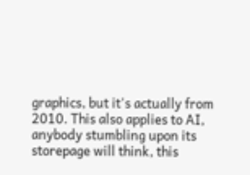graphics, but it's actually from 2010. This also applies to AI, anybody stumbling upon its storepage will think, this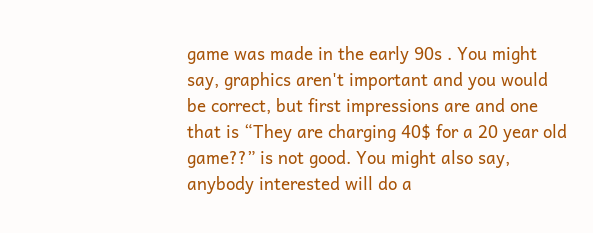game was made in the early 90s . You might say, graphics aren't important and you would be correct, but first impressions are and one that is “They are charging 40$ for a 20 year old game??” is not good. You might also say, anybody interested will do a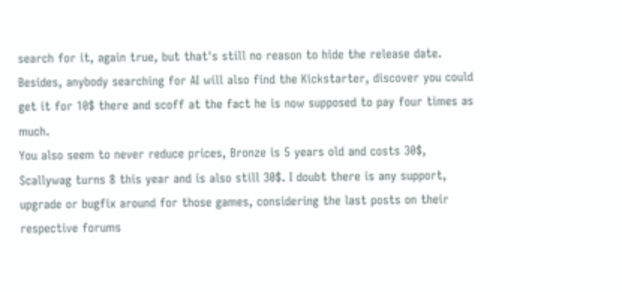search for it, again true, but that's still no reason to hide the release date. Besides, anybody searching for AI will also find the Kickstarter, discover you could get it for 10$ there and scoff at the fact he is now supposed to pay four times as much.
You also seem to never reduce prices, Bronze is 5 years old and costs 30$, Scallywag turns 8 this year and is also still 30$. I doubt there is any support, upgrade or bugfix around for those games, considering the last posts on their respective forums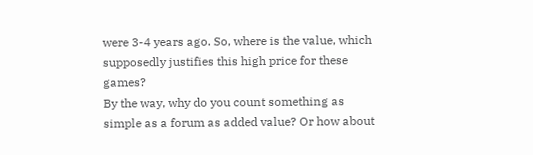were 3-4 years ago. So, where is the value, which supposedly justifies this high price for these games?
By the way, why do you count something as simple as a forum as added value? Or how about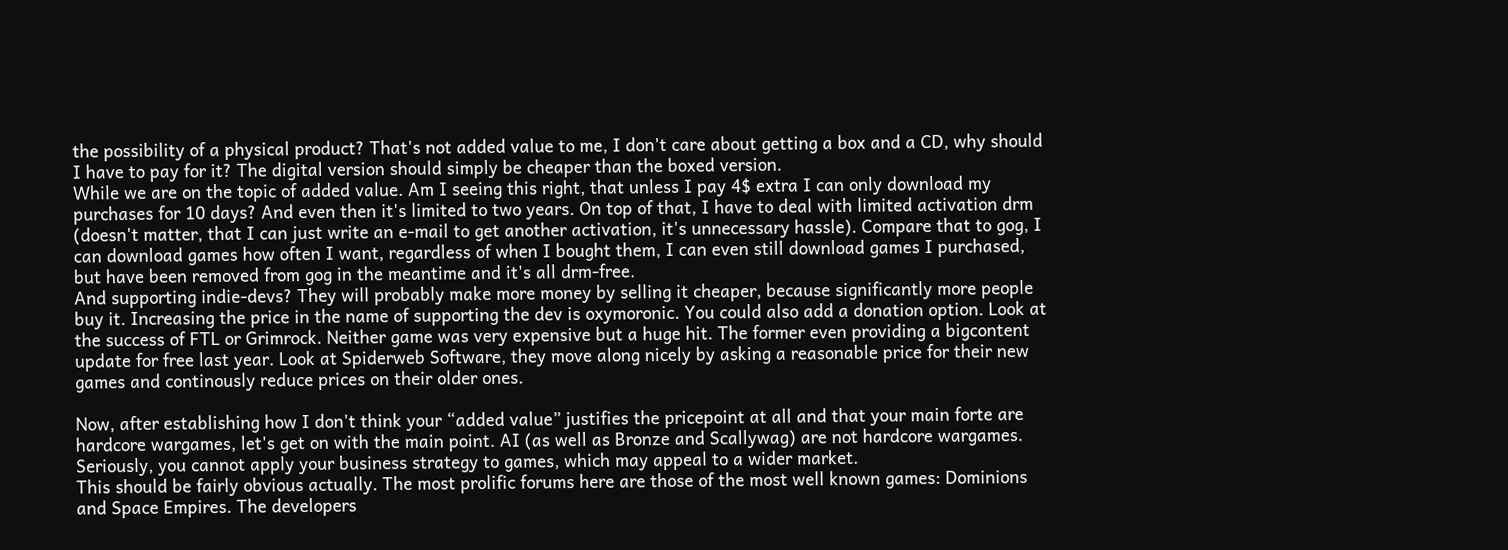the possibility of a physical product? That's not added value to me, I don't care about getting a box and a CD, why should I have to pay for it? The digital version should simply be cheaper than the boxed version.
While we are on the topic of added value. Am I seeing this right, that unless I pay 4$ extra I can only download my purchases for 10 days? And even then it's limited to two years. On top of that, I have to deal with limited activation drm (doesn't matter, that I can just write an e-mail to get another activation, it's unnecessary hassle). Compare that to gog, I can download games how often I want, regardless of when I bought them, I can even still download games I purchased, but have been removed from gog in the meantime and it's all drm-free.
And supporting indie-devs? They will probably make more money by selling it cheaper, because significantly more people buy it. Increasing the price in the name of supporting the dev is oxymoronic. You could also add a donation option. Look at the success of FTL or Grimrock. Neither game was very expensive but a huge hit. The former even providing a bigcontent update for free last year. Look at Spiderweb Software, they move along nicely by asking a reasonable price for their new games and continously reduce prices on their older ones.

Now, after establishing how I don't think your “added value” justifies the pricepoint at all and that your main forte are hardcore wargames, let's get on with the main point. AI (as well as Bronze and Scallywag) are not hardcore wargames. Seriously, you cannot apply your business strategy to games, which may appeal to a wider market.
This should be fairly obvious actually. The most prolific forums here are those of the most well known games: Dominions and Space Empires. The developers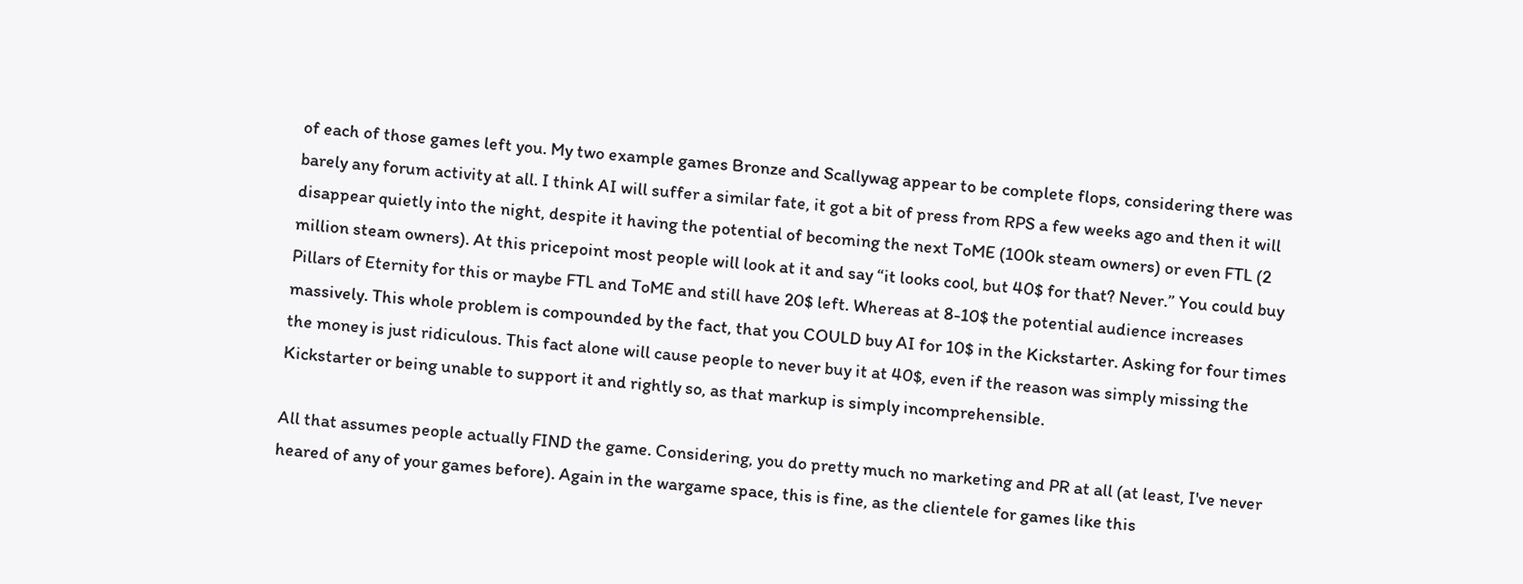of each of those games left you. My two example games Bronze and Scallywag appear to be complete flops, considering there was barely any forum activity at all. I think AI will suffer a similar fate, it got a bit of press from RPS a few weeks ago and then it will disappear quietly into the night, despite it having the potential of becoming the next ToME (100k steam owners) or even FTL (2 million steam owners). At this pricepoint most people will look at it and say “it looks cool, but 40$ for that? Never.” You could buy Pillars of Eternity for this or maybe FTL and ToME and still have 20$ left. Whereas at 8-10$ the potential audience increases massively. This whole problem is compounded by the fact, that you COULD buy AI for 10$ in the Kickstarter. Asking for four times the money is just ridiculous. This fact alone will cause people to never buy it at 40$, even if the reason was simply missing the Kickstarter or being unable to support it and rightly so, as that markup is simply incomprehensible.

All that assumes people actually FIND the game. Considering, you do pretty much no marketing and PR at all (at least, I've never heared of any of your games before). Again in the wargame space, this is fine, as the clientele for games like this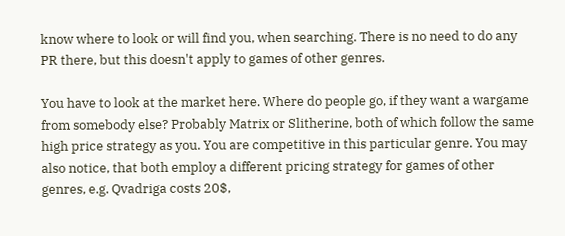know where to look or will find you, when searching. There is no need to do any PR there, but this doesn't apply to games of other genres.

You have to look at the market here. Where do people go, if they want a wargame from somebody else? Probably Matrix or Slitherine, both of which follow the same high price strategy as you. You are competitive in this particular genre. You may also notice, that both employ a different pricing strategy for games of other genres, e.g. Qvadriga costs 20$,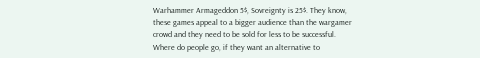Warhammer Armageddon 5$, Sovreignty is 25$. They know, these games appeal to a bigger audience than the wargamer crowd and they need to be sold for less to be successful.
Where do people go, if they want an alternative to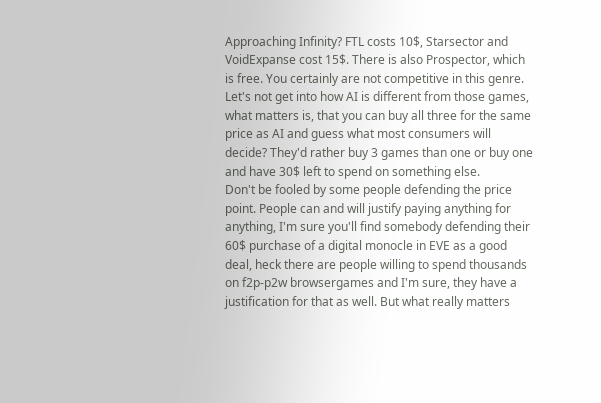Approaching Infinity? FTL costs 10$, Starsector and VoidExpanse cost 15$. There is also Prospector, which is free. You certainly are not competitive in this genre.
Let's not get into how AI is different from those games, what matters is, that you can buy all three for the same price as AI and guess what most consumers will decide? They'd rather buy 3 games than one or buy one and have 30$ left to spend on something else.
Don't be fooled by some people defending the price point. People can and will justify paying anything for anything, I'm sure you'll find somebody defending their 60$ purchase of a digital monocle in EVE as a good deal, heck there are people willing to spend thousands on f2p-p2w browsergames and I'm sure, they have a justification for that as well. But what really matters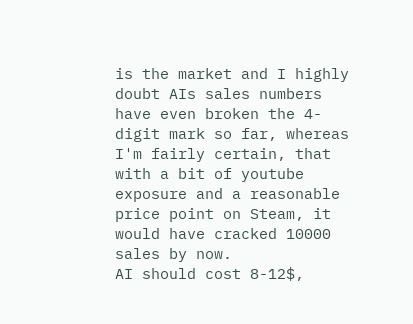is the market and I highly doubt AIs sales numbers have even broken the 4-digit mark so far, whereas I'm fairly certain, that with a bit of youtube exposure and a reasonable price point on Steam, it would have cracked 10000 sales by now.
AI should cost 8-12$,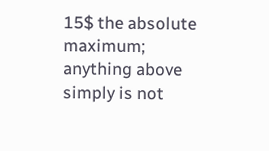15$ the absolute maximum; anything above simply is not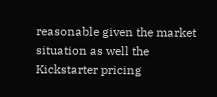reasonable given the market situation as well the Kickstarter pricing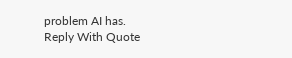problem AI has.
Reply With Quote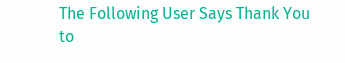The Following User Says Thank You to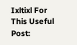Ixltixl For This Useful Post: